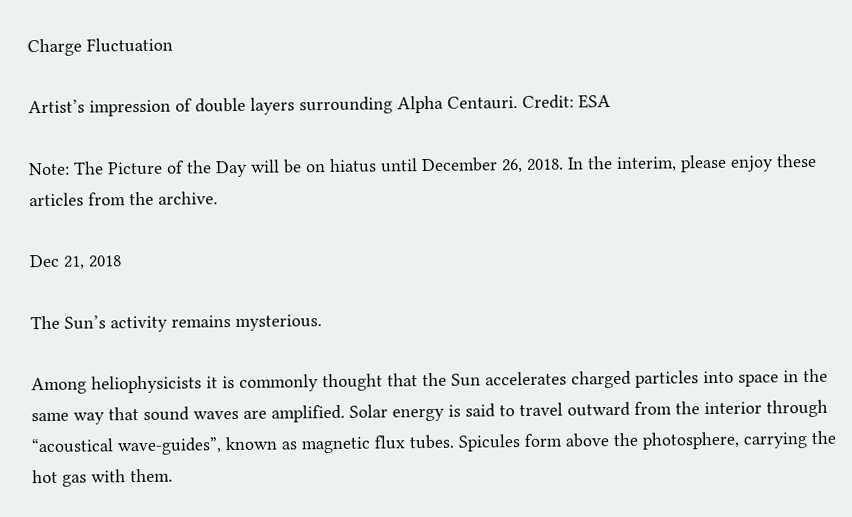Charge Fluctuation

Artist’s impression of double layers surrounding Alpha Centauri. Credit: ESA

Note: The Picture of the Day will be on hiatus until December 26, 2018. In the interim, please enjoy these articles from the archive.

Dec 21, 2018

The Sun’s activity remains mysterious.

Among heliophysicists it is commonly thought that the Sun accelerates charged particles into space in the same way that sound waves are amplified. Solar energy is said to travel outward from the interior through “acoustical wave-guides”, known as magnetic flux tubes. Spicules form above the photosphere, carrying the hot gas with them.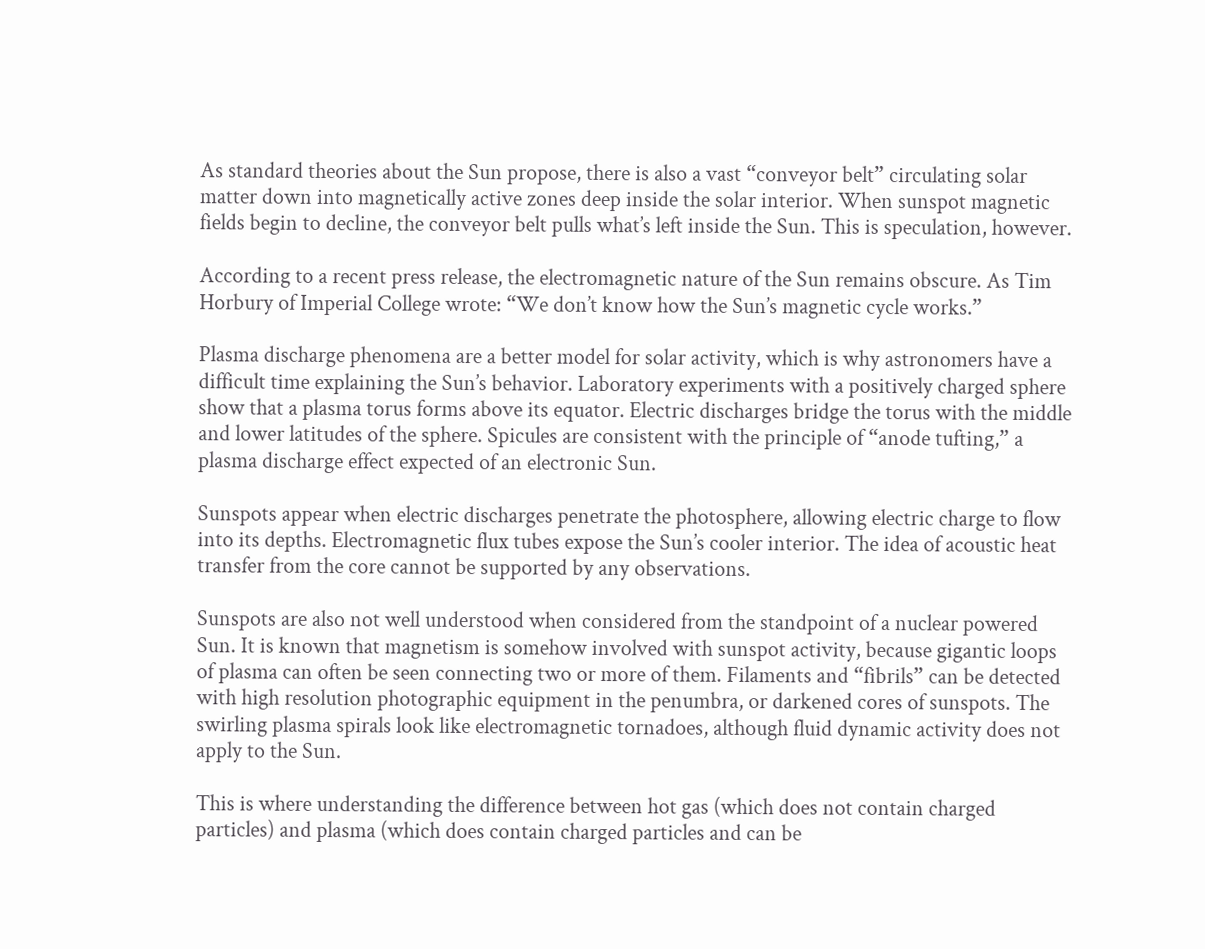As standard theories about the Sun propose, there is also a vast “conveyor belt” circulating solar matter down into magnetically active zones deep inside the solar interior. When sunspot magnetic fields begin to decline, the conveyor belt pulls what’s left inside the Sun. This is speculation, however.

According to a recent press release, the electromagnetic nature of the Sun remains obscure. As Tim Horbury of Imperial College wrote: “We don’t know how the Sun’s magnetic cycle works.”

Plasma discharge phenomena are a better model for solar activity, which is why astronomers have a difficult time explaining the Sun’s behavior. Laboratory experiments with a positively charged sphere show that a plasma torus forms above its equator. Electric discharges bridge the torus with the middle and lower latitudes of the sphere. Spicules are consistent with the principle of “anode tufting,” a plasma discharge effect expected of an electronic Sun.

Sunspots appear when electric discharges penetrate the photosphere, allowing electric charge to flow into its depths. Electromagnetic flux tubes expose the Sun’s cooler interior. The idea of acoustic heat transfer from the core cannot be supported by any observations.

Sunspots are also not well understood when considered from the standpoint of a nuclear powered Sun. It is known that magnetism is somehow involved with sunspot activity, because gigantic loops of plasma can often be seen connecting two or more of them. Filaments and “fibrils” can be detected with high resolution photographic equipment in the penumbra, or darkened cores of sunspots. The swirling plasma spirals look like electromagnetic tornadoes, although fluid dynamic activity does not apply to the Sun.

This is where understanding the difference between hot gas (which does not contain charged particles) and plasma (which does contain charged particles and can be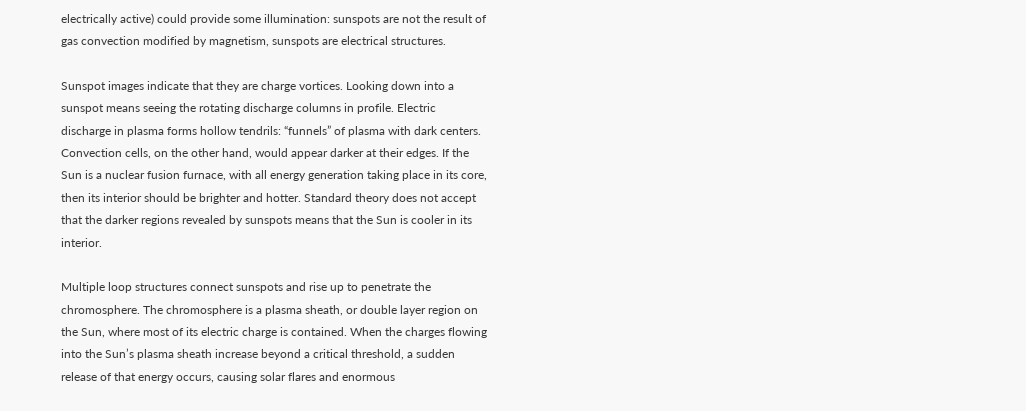electrically active) could provide some illumination: sunspots are not the result of gas convection modified by magnetism, sunspots are electrical structures.

Sunspot images indicate that they are charge vortices. Looking down into a sunspot means seeing the rotating discharge columns in profile. Electric discharge in plasma forms hollow tendrils: “funnels” of plasma with dark centers. Convection cells, on the other hand, would appear darker at their edges. If the Sun is a nuclear fusion furnace, with all energy generation taking place in its core, then its interior should be brighter and hotter. Standard theory does not accept that the darker regions revealed by sunspots means that the Sun is cooler in its interior.

Multiple loop structures connect sunspots and rise up to penetrate the chromosphere. The chromosphere is a plasma sheath, or double layer region on the Sun, where most of its electric charge is contained. When the charges flowing into the Sun’s plasma sheath increase beyond a critical threshold, a sudden release of that energy occurs, causing solar flares and enormous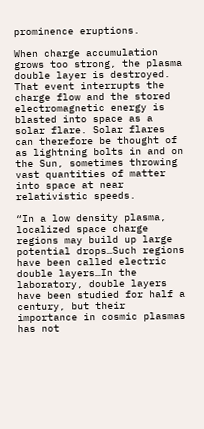prominence eruptions.

When charge accumulation grows too strong, the plasma double layer is destroyed. That event interrupts the charge flow and the stored electromagnetic energy is blasted into space as a solar flare. Solar flares can therefore be thought of as lightning bolts in and on the Sun, sometimes throwing vast quantities of matter into space at near relativistic speeds.

“In a low density plasma, localized space charge regions may build up large potential drops…Such regions have been called electric double layers…In the laboratory, double layers have been studied for half a century, but their importance in cosmic plasmas has not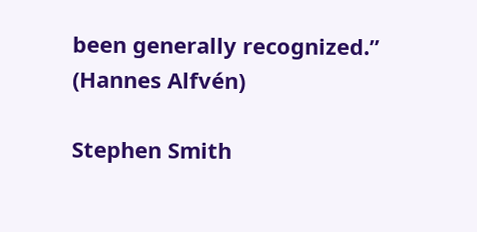been generally recognized.” (Hannes Alfvén)

Stephen Smith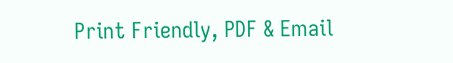Print Friendly, PDF & Email